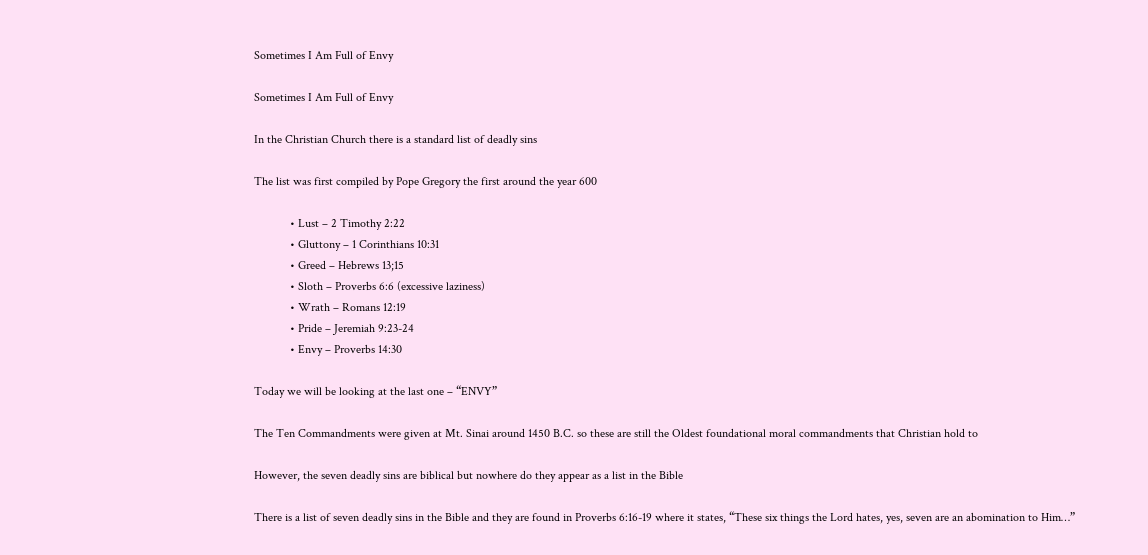Sometimes I Am Full of Envy

Sometimes I Am Full of Envy

In the Christian Church there is a standard list of deadly sins

The list was first compiled by Pope Gregory the first around the year 600

            • Lust – 2 Timothy 2:22
            • Gluttony – 1 Corinthians 10:31
            • Greed – Hebrews 13;15
            • Sloth – Proverbs 6:6 (excessive laziness)
            • Wrath – Romans 12:19
            • Pride – Jeremiah 9:23-24
            • Envy – Proverbs 14:30

Today we will be looking at the last one – “ENVY”

The Ten Commandments were given at Mt. Sinai around 1450 B.C. so these are still the Oldest foundational moral commandments that Christian hold to

However, the seven deadly sins are biblical but nowhere do they appear as a list in the Bible

There is a list of seven deadly sins in the Bible and they are found in Proverbs 6:16-19 where it states, “These six things the Lord hates, yes, seven are an abomination to Him…”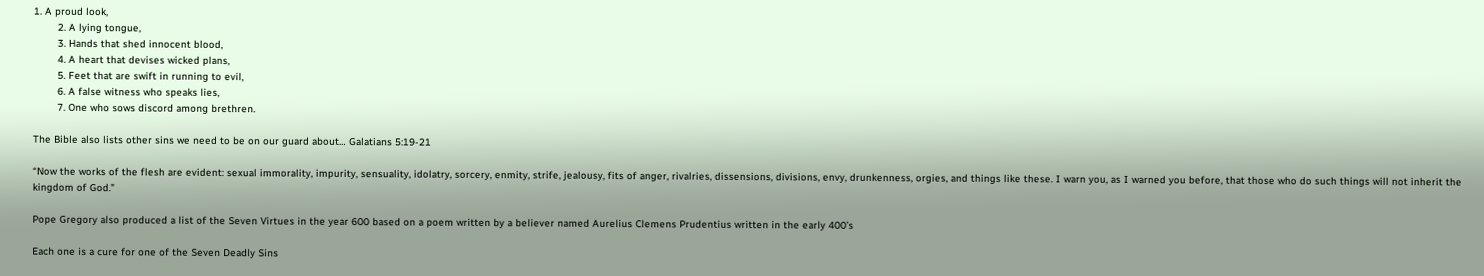1. A proud look,
        2. A lying tongue,
        3. Hands that shed innocent blood,
        4. A heart that devises wicked plans,
        5. Feet that are swift in running to evil,
        6. A false witness who speaks lies,
        7. One who sows discord among brethren.

The Bible also lists other sins we need to be on our guard about… Galatians 5:19-21

“Now the works of the flesh are evident: sexual immorality, impurity, sensuality, idolatry, sorcery, enmity, strife, jealousy, fits of anger, rivalries, dissensions, divisions, envy, drunkenness, orgies, and things like these. I warn you, as I warned you before, that those who do such things will not inherit the kingdom of God.”

Pope Gregory also produced a list of the Seven Virtues in the year 600 based on a poem written by a believer named Aurelius Clemens Prudentius written in the early 400’s

Each one is a cure for one of the Seven Deadly Sins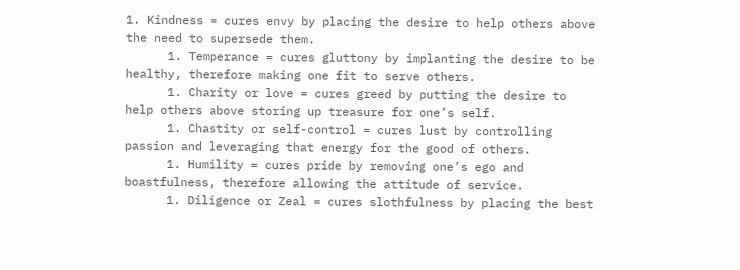1. Kindness = cures envy by placing the desire to help others above the need to supersede them.
      1. Temperance = cures gluttony by implanting the desire to be healthy, therefore making one fit to serve others.
      1. Charity or love = cures greed by putting the desire to help others above storing up treasure for one’s self.
      1. Chastity or self-control = cures lust by controlling passion and leveraging that energy for the good of others.
      1. Humility = cures pride by removing one’s ego and boastfulness, therefore allowing the attitude of service.
      1. Diligence or Zeal = cures slothfulness by placing the best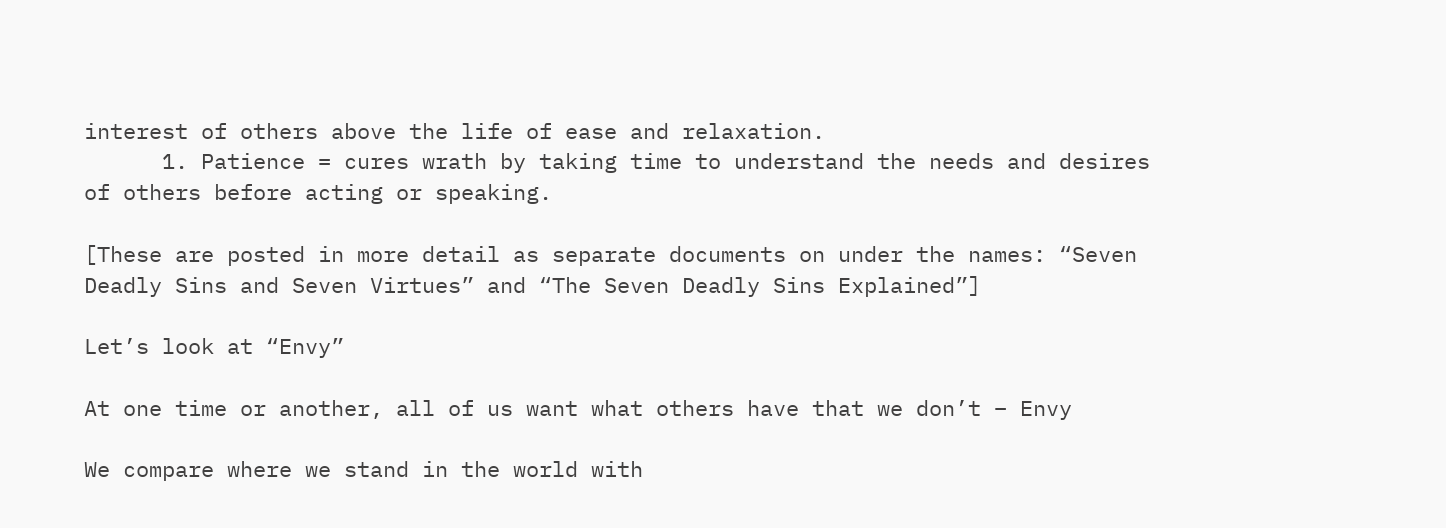interest of others above the life of ease and relaxation.
      1. Patience = cures wrath by taking time to understand the needs and desires of others before acting or speaking.

[These are posted in more detail as separate documents on under the names: “Seven Deadly Sins and Seven Virtues” and “The Seven Deadly Sins Explained”]

Let’s look at “Envy”

At one time or another, all of us want what others have that we don’t – Envy

We compare where we stand in the world with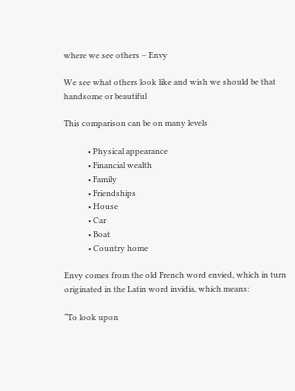where we see others – Envy

We see what others look like and wish we should be that handsome or beautiful

This comparison can be on many levels

            • Physical appearance
            • Financial wealth
            • Family
            • Friendships
            • House
            • Car
            • Boat
            • Country home

Envy comes from the old French word envied, which in turn originated in the Latin word invidia, which means:

“To look upon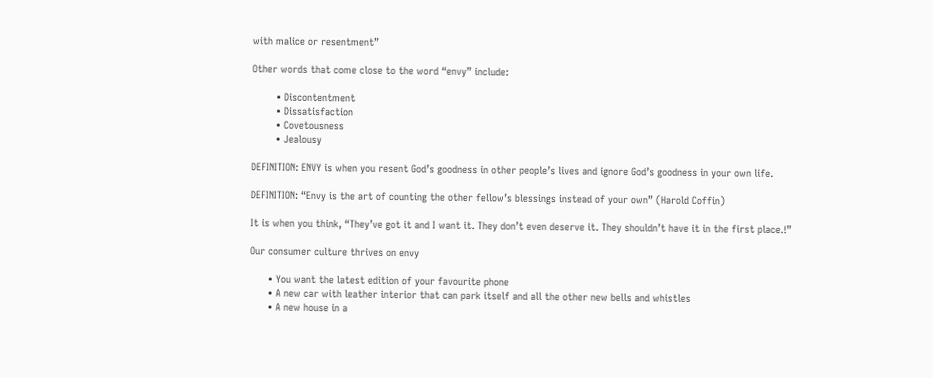with malice or resentment”

Other words that come close to the word “envy” include:

        • Discontentment
        • Dissatisfaction
        • Covetousness
        • Jealousy

DEFINITION: ENVY is when you resent God’s goodness in other people’s lives and ignore God’s goodness in your own life.

DEFINITION: “Envy is the art of counting the other fellow’s blessings instead of your own” (Harold Coffin)

It is when you think, “They’ve got it and I want it. They don’t even deserve it. They shouldn’t have it in the first place.!”

Our consumer culture thrives on envy

      • You want the latest edition of your favourite phone
      • A new car with leather interior that can park itself and all the other new bells and whistles
      • A new house in a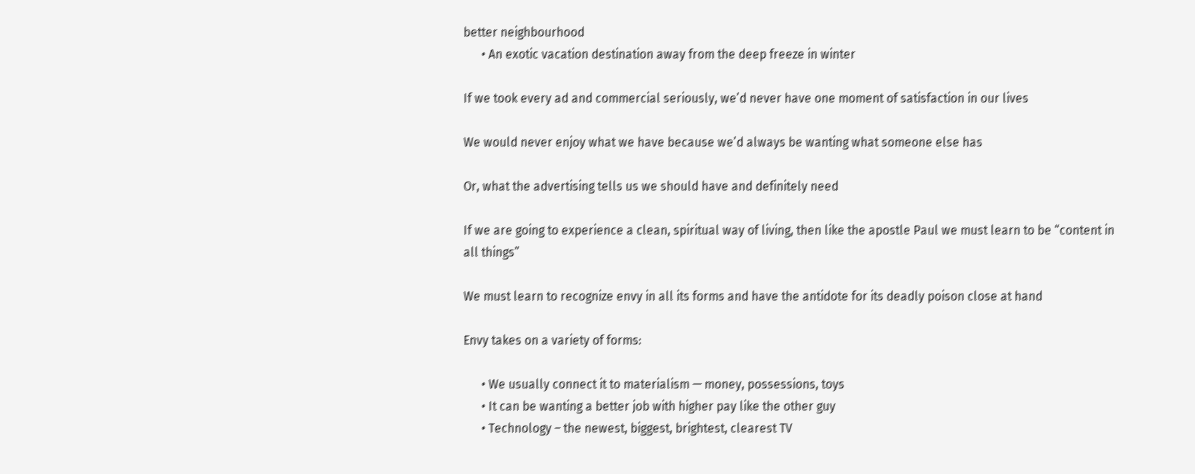better neighbourhood
      • An exotic vacation destination away from the deep freeze in winter

If we took every ad and commercial seriously, we’d never have one moment of satisfaction in our lives

We would never enjoy what we have because we’d always be wanting what someone else has

Or, what the advertising tells us we should have and definitely need

If we are going to experience a clean, spiritual way of living, then like the apostle Paul we must learn to be “content in all things”

We must learn to recognize envy in all its forms and have the antidote for its deadly poison close at hand

Envy takes on a variety of forms:

      • We usually connect it to materialism — money, possessions, toys
      • It can be wanting a better job with higher pay like the other guy
      • Technology – the newest, biggest, brightest, clearest TV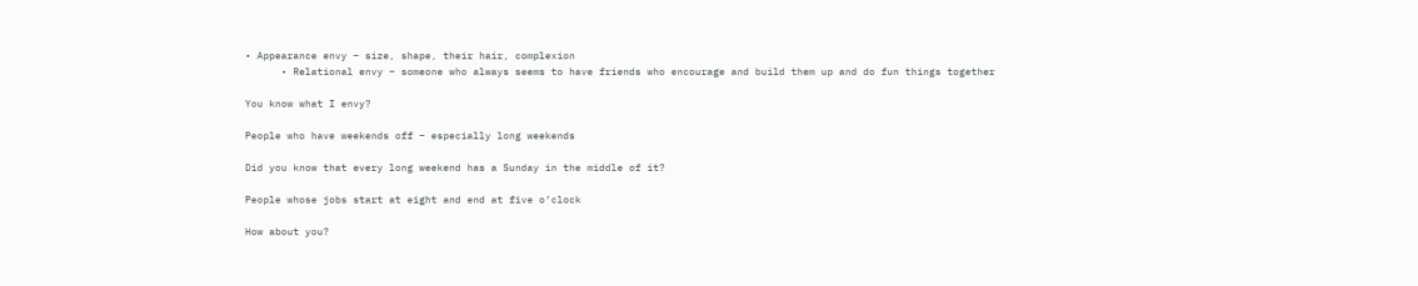• Appearance envy – size, shape, their hair, complexion
      • Relational envy – someone who always seems to have friends who encourage and build them up and do fun things together

You know what I envy?

People who have weekends off – especially long weekends

Did you know that every long weekend has a Sunday in the middle of it?

People whose jobs start at eight and end at five o’clock

How about you?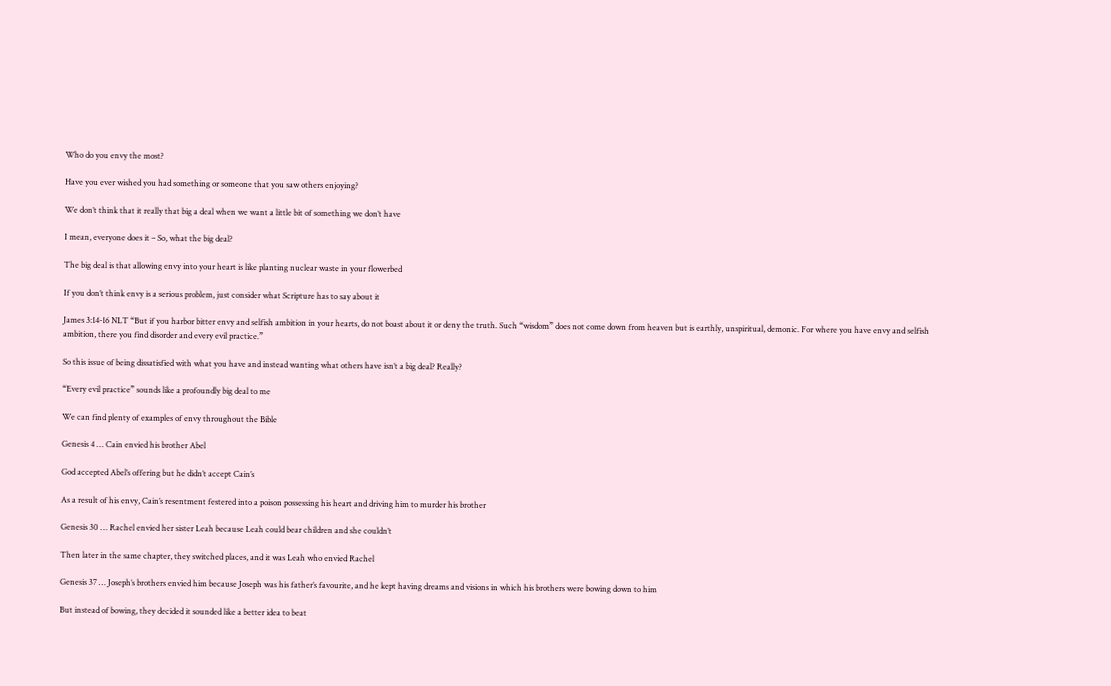Who do you envy the most?

Have you ever wished you had something or someone that you saw others enjoying?

We don’t think that it really that big a deal when we want a little bit of something we don’t have

I mean, everyone does it – So, what the big deal?

The big deal is that allowing envy into your heart is like planting nuclear waste in your flowerbed

If you don’t think envy is a serious problem, just consider what Scripture has to say about it

James 3:14-16 NLT “But if you harbor bitter envy and selfish ambition in your hearts, do not boast about it or deny the truth. Such “wisdom” does not come down from heaven but is earthly, unspiritual, demonic. For where you have envy and selfish ambition, there you find disorder and every evil practice.”

So this issue of being dissatisfied with what you have and instead wanting what others have isn’t a big deal? Really?

“Every evil practice” sounds like a profoundly big deal to me

We can find plenty of examples of envy throughout the Bible

Genesis 4 … Cain envied his brother Abel

God accepted Abel’s offering but he didn’t accept Cain’s

As a result of his envy, Cain’s resentment festered into a poison possessing his heart and driving him to murder his brother

Genesis 30 … Rachel envied her sister Leah because Leah could bear children and she couldn’t

Then later in the same chapter, they switched places, and it was Leah who envied Rachel

Genesis 37 … Joseph’s brothers envied him because Joseph was his father’s favourite, and he kept having dreams and visions in which his brothers were bowing down to him

But instead of bowing, they decided it sounded like a better idea to beat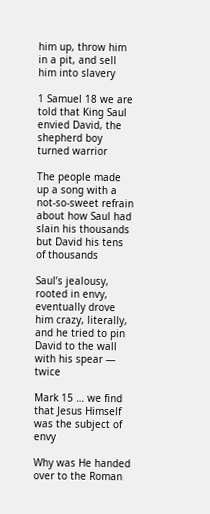him up, throw him in a pit, and sell him into slavery

1 Samuel 18 we are told that King Saul envied David, the shepherd boy turned warrior

The people made up a song with a not-so-sweet refrain about how Saul had slain his thousands but David his tens of thousands

Saul’s jealousy, rooted in envy, eventually drove him crazy, literally, and he tried to pin David to the wall with his spear — twice

Mark 15 … we find that Jesus Himself was the subject of envy

Why was He handed over to the Roman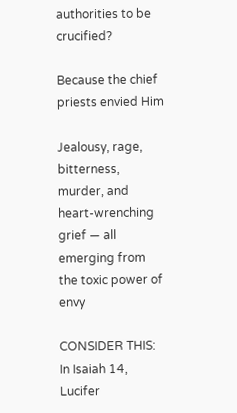authorities to be crucified?

Because the chief priests envied Him

Jealousy, rage, bitterness, murder, and heart-wrenching grief — all emerging from the toxic power of envy

CONSIDER THIS: In Isaiah 14, Lucifer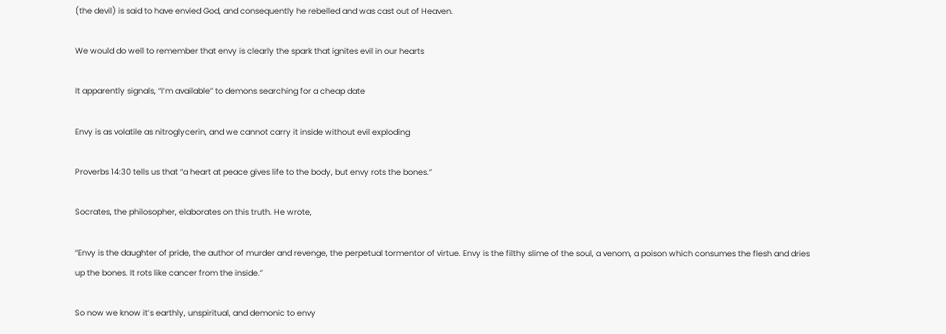(the devil) is said to have envied God, and consequently he rebelled and was cast out of Heaven.

We would do well to remember that envy is clearly the spark that ignites evil in our hearts

It apparently signals, “I’m available” to demons searching for a cheap date

Envy is as volatile as nitroglycerin, and we cannot carry it inside without evil exploding

Proverbs 14:30 tells us that “a heart at peace gives life to the body, but envy rots the bones.”

Socrates, the philosopher, elaborates on this truth. He wrote,

“Envy is the daughter of pride, the author of murder and revenge, the perpetual tormentor of virtue. Envy is the filthy slime of the soul, a venom, a poison which consumes the flesh and dries up the bones. It rots like cancer from the inside.”

So now we know it’s earthly, unspiritual, and demonic to envy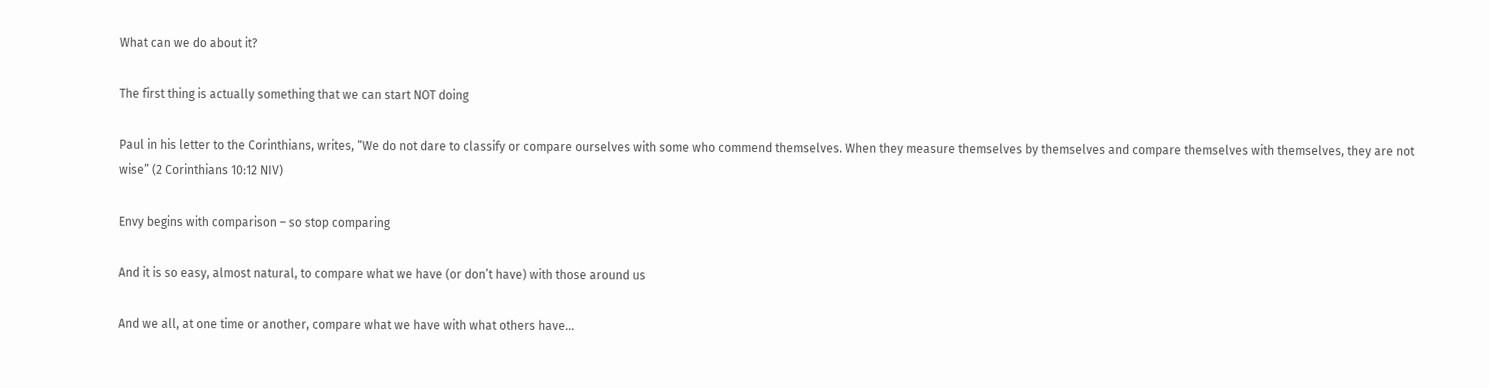What can we do about it?

The first thing is actually something that we can start NOT doing

Paul in his letter to the Corinthians, writes, “We do not dare to classify or compare ourselves with some who commend themselves. When they measure themselves by themselves and compare themselves with themselves, they are not wise” (2 Corinthians 10:12 NIV)

Envy begins with comparison – so stop comparing

And it is so easy, almost natural, to compare what we have (or don’t have) with those around us

And we all, at one time or another, compare what we have with what others have…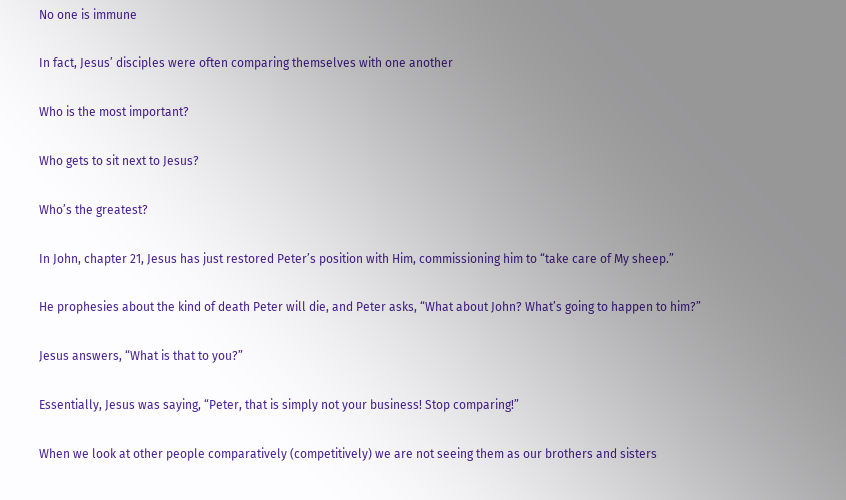No one is immune

In fact, Jesus’ disciples were often comparing themselves with one another

Who is the most important?

Who gets to sit next to Jesus?

Who’s the greatest?

In John, chapter 21, Jesus has just restored Peter’s position with Him, commissioning him to “take care of My sheep.”

He prophesies about the kind of death Peter will die, and Peter asks, “What about John? What’s going to happen to him?”

Jesus answers, “What is that to you?”

Essentially, Jesus was saying, “Peter, that is simply not your business! Stop comparing!”

When we look at other people comparatively (competitively) we are not seeing them as our brothers and sisters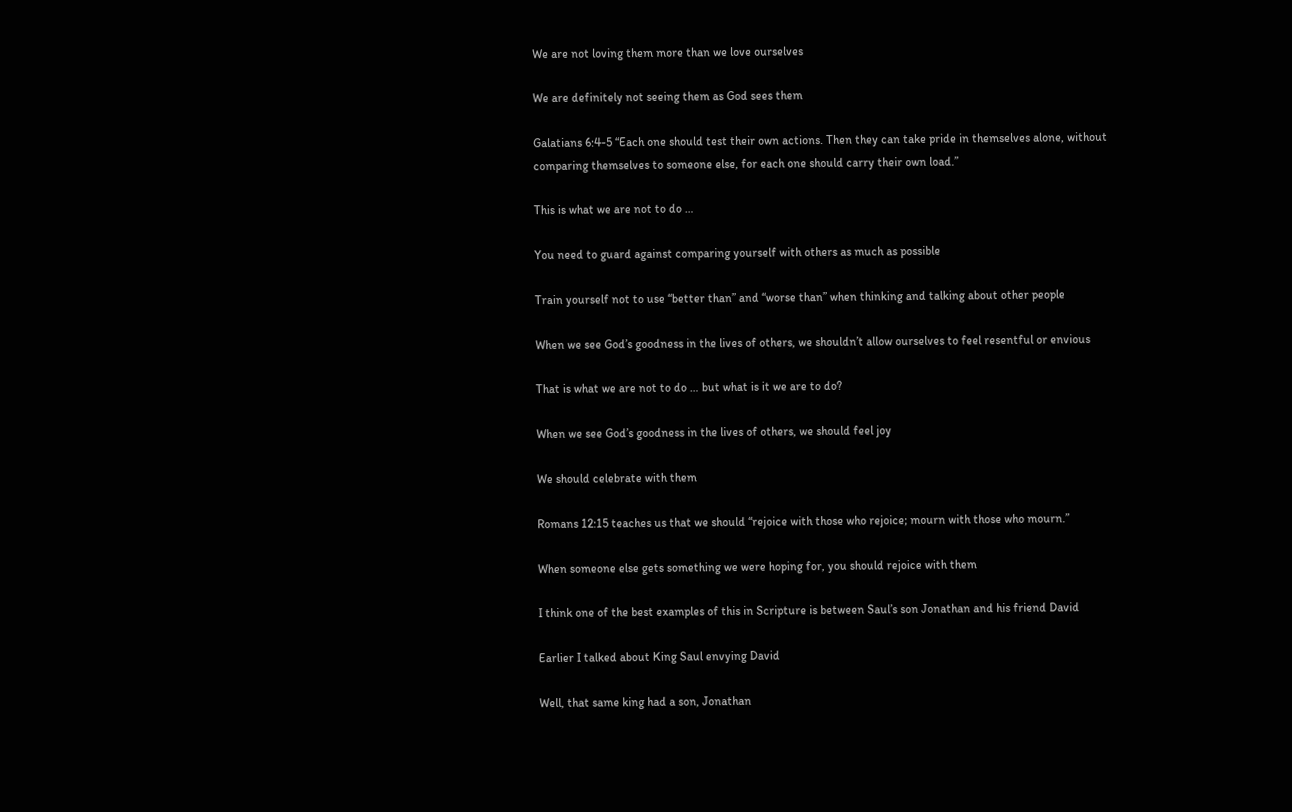We are not loving them more than we love ourselves

We are definitely not seeing them as God sees them

Galatians 6:4-5 “Each one should test their own actions. Then they can take pride in themselves alone, without comparing themselves to someone else, for each one should carry their own load.”

This is what we are not to do …

You need to guard against comparing yourself with others as much as possible

Train yourself not to use “better than” and “worse than” when thinking and talking about other people

When we see God’s goodness in the lives of others, we shouldn’t allow ourselves to feel resentful or envious

That is what we are not to do … but what is it we are to do?

When we see God’s goodness in the lives of others, we should feel joy

We should celebrate with them

Romans 12:15 teaches us that we should “rejoice with those who rejoice; mourn with those who mourn.”

When someone else gets something we were hoping for, you should rejoice with them

I think one of the best examples of this in Scripture is between Saul’s son Jonathan and his friend David

Earlier I talked about King Saul envying David

Well, that same king had a son, Jonathan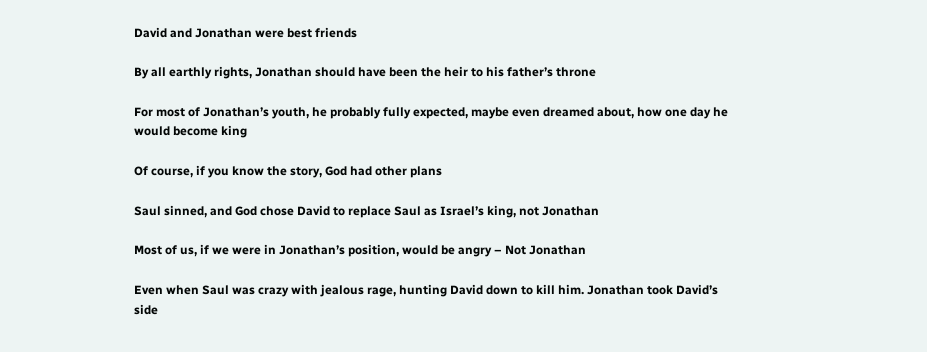David and Jonathan were best friends

By all earthly rights, Jonathan should have been the heir to his father’s throne

For most of Jonathan’s youth, he probably fully expected, maybe even dreamed about, how one day he would become king

Of course, if you know the story, God had other plans

Saul sinned, and God chose David to replace Saul as Israel’s king, not Jonathan

Most of us, if we were in Jonathan’s position, would be angry – Not Jonathan

Even when Saul was crazy with jealous rage, hunting David down to kill him. Jonathan took David’s side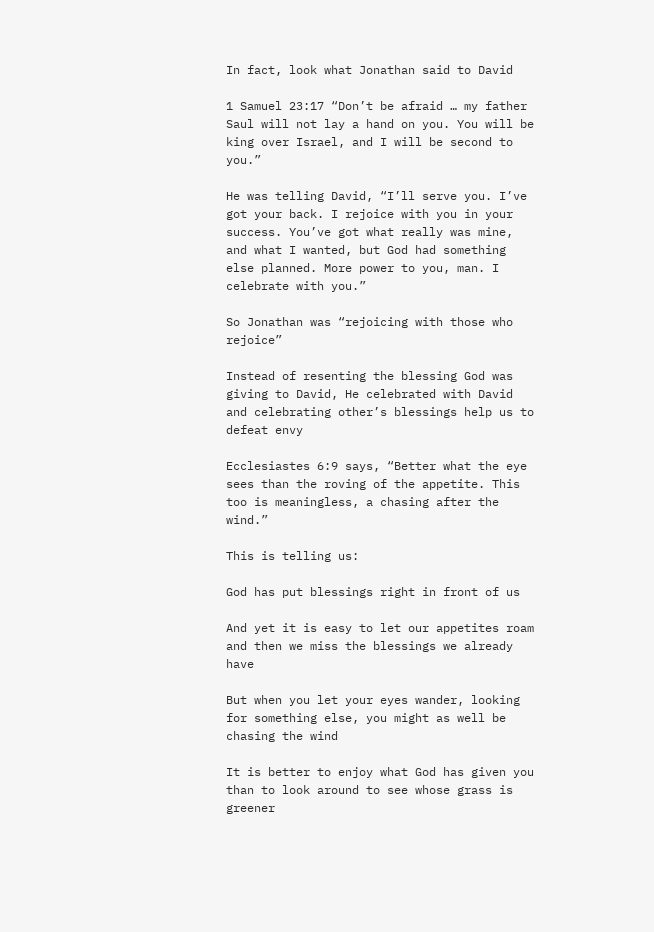In fact, look what Jonathan said to David

1 Samuel 23:17 “Don’t be afraid … my father Saul will not lay a hand on you. You will be king over Israel, and I will be second to you.”

He was telling David, “I’ll serve you. I’ve got your back. I rejoice with you in your success. You’ve got what really was mine, and what I wanted, but God had something else planned. More power to you, man. I celebrate with you.”

So Jonathan was “rejoicing with those who rejoice”

Instead of resenting the blessing God was giving to David, He celebrated with David and celebrating other’s blessings help us to defeat envy

Ecclesiastes 6:9 says, “Better what the eye sees than the roving of the appetite. This too is meaningless, a chasing after the wind.”

This is telling us:

God has put blessings right in front of us

And yet it is easy to let our appetites roam and then we miss the blessings we already have

But when you let your eyes wander, looking for something else, you might as well be chasing the wind

It is better to enjoy what God has given you than to look around to see whose grass is greener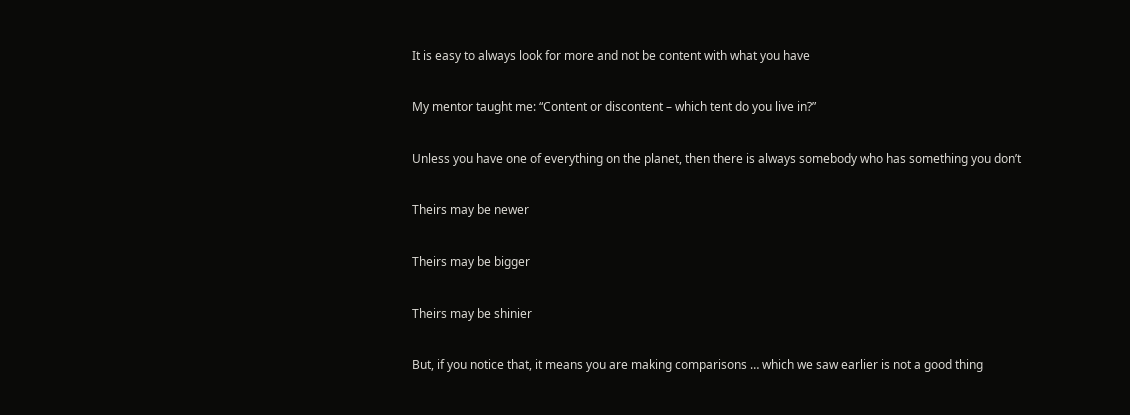It is easy to always look for more and not be content with what you have

My mentor taught me: “Content or discontent – which tent do you live in?”

Unless you have one of everything on the planet, then there is always somebody who has something you don’t

Theirs may be newer

Theirs may be bigger

Theirs may be shinier

But, if you notice that, it means you are making comparisons … which we saw earlier is not a good thing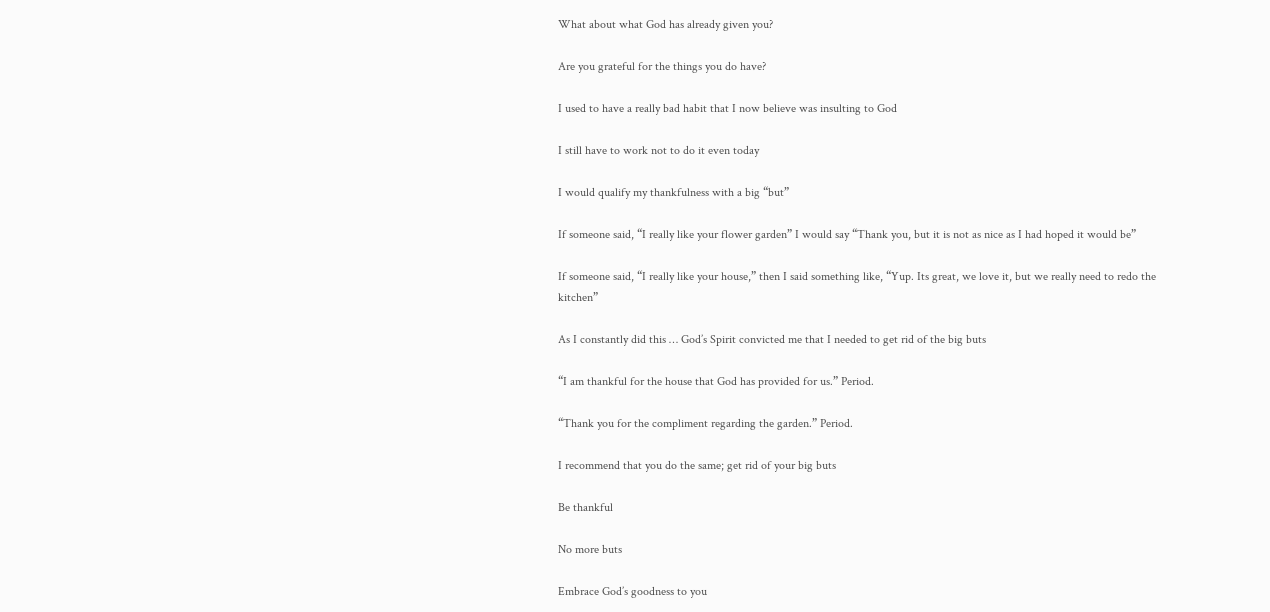What about what God has already given you?

Are you grateful for the things you do have?

I used to have a really bad habit that I now believe was insulting to God

I still have to work not to do it even today

I would qualify my thankfulness with a big “but”

If someone said, “I really like your flower garden” I would say “Thank you, but it is not as nice as I had hoped it would be”

If someone said, “I really like your house,” then I said something like, “Yup. Its great, we love it, but we really need to redo the kitchen”

As I constantly did this … God’s Spirit convicted me that I needed to get rid of the big buts

“I am thankful for the house that God has provided for us.” Period.

“Thank you for the compliment regarding the garden.” Period.

I recommend that you do the same; get rid of your big buts

Be thankful

No more buts

Embrace God’s goodness to you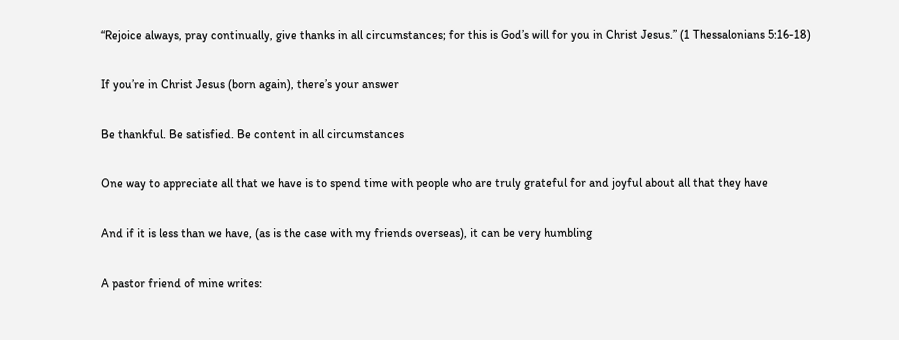“Rejoice always, pray continually, give thanks in all circumstances; for this is God’s will for you in Christ Jesus.” (1 Thessalonians 5:16-18)

If you’re in Christ Jesus (born again), there’s your answer

Be thankful. Be satisfied. Be content in all circumstances

One way to appreciate all that we have is to spend time with people who are truly grateful for and joyful about all that they have

And if it is less than we have, (as is the case with my friends overseas), it can be very humbling

A pastor friend of mine writes: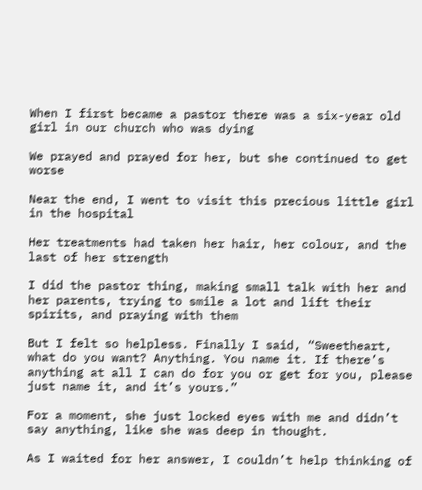When I first became a pastor there was a six-year old girl in our church who was dying

We prayed and prayed for her, but she continued to get worse

Near the end, I went to visit this precious little girl in the hospital

Her treatments had taken her hair, her colour, and the last of her strength

I did the pastor thing, making small talk with her and her parents, trying to smile a lot and lift their spirits, and praying with them

But I felt so helpless. Finally I said, “Sweetheart, what do you want? Anything. You name it. If there’s anything at all I can do for you or get for you, please just name it, and it’s yours.”

For a moment, she just locked eyes with me and didn’t say anything, like she was deep in thought.

As I waited for her answer, I couldn’t help thinking of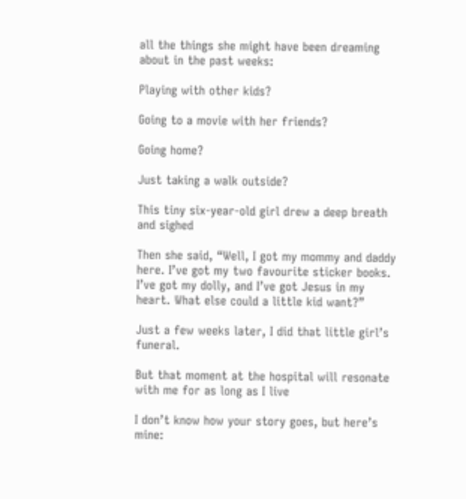all the things she might have been dreaming about in the past weeks:

Playing with other kids?

Going to a movie with her friends?

Going home?

Just taking a walk outside?

This tiny six-year-old girl drew a deep breath and sighed

Then she said, “Well, I got my mommy and daddy here. I’ve got my two favourite sticker books. I’ve got my dolly, and I’ve got Jesus in my heart. What else could a little kid want?”

Just a few weeks later, I did that little girl’s funeral.

But that moment at the hospital will resonate with me for as long as I live

I don’t know how your story goes, but here’s mine: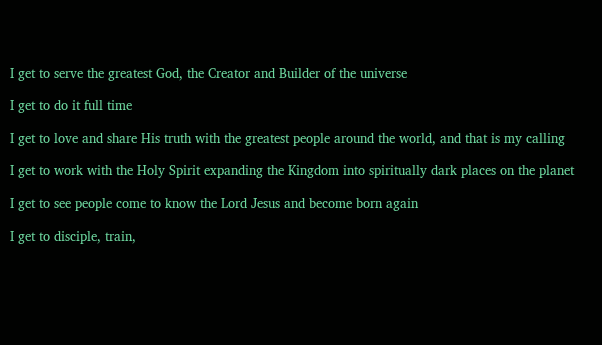I get to serve the greatest God, the Creator and Builder of the universe

I get to do it full time

I get to love and share His truth with the greatest people around the world, and that is my calling

I get to work with the Holy Spirit expanding the Kingdom into spiritually dark places on the planet

I get to see people come to know the Lord Jesus and become born again

I get to disciple, train,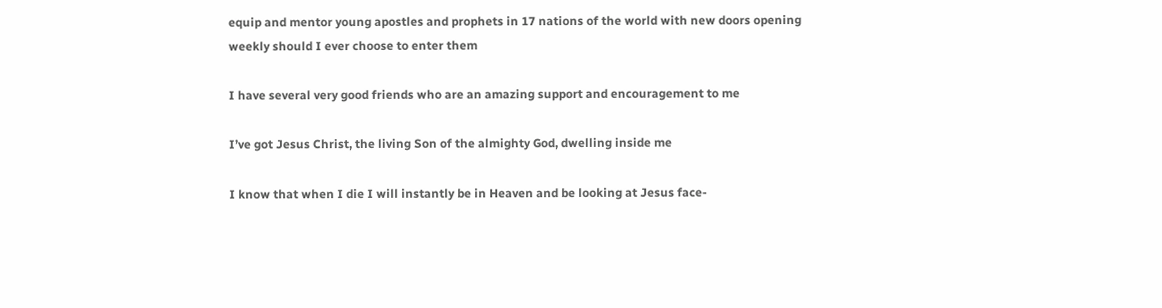equip and mentor young apostles and prophets in 17 nations of the world with new doors opening weekly should I ever choose to enter them

I have several very good friends who are an amazing support and encouragement to me

I’ve got Jesus Christ, the living Son of the almighty God, dwelling inside me

I know that when I die I will instantly be in Heaven and be looking at Jesus face-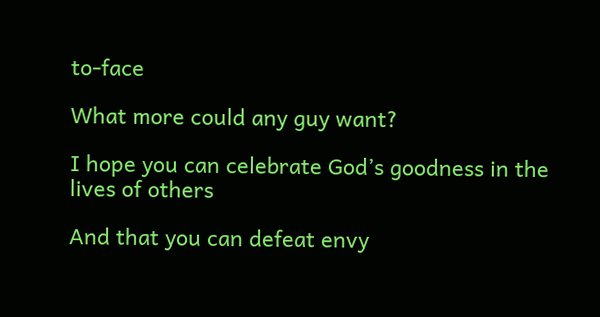to-face

What more could any guy want?

I hope you can celebrate God’s goodness in the lives of others

And that you can defeat envy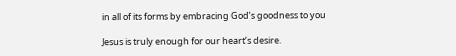in all of its forms by embracing God’s goodness to you

Jesus is truly enough for our heart’s desire.